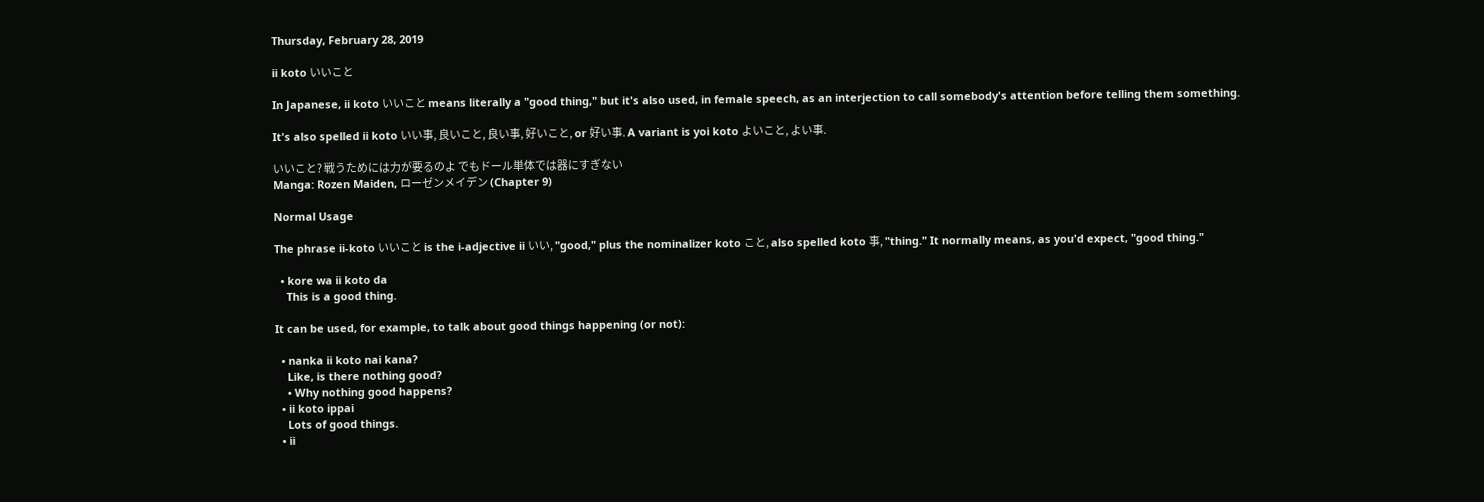Thursday, February 28, 2019

ii koto いいこと

In Japanese, ii koto いいこと means literally a "good thing," but it's also used, in female speech, as an interjection to call somebody's attention before telling them something.

It's also spelled ii koto いい事, 良いこと, 良い事, 好いこと, or 好い事. A variant is yoi koto よいこと, よい事.

いいこと? 戦うためには力が要るのよ でもドール単体では器にすぎない
Manga: Rozen Maiden, ローゼンメイデン (Chapter 9)

Normal Usage

The phrase ii-koto いいこと is the i-adjective ii いい, "good," plus the nominalizer koto こと, also spelled koto 事, "thing." It normally means, as you'd expect, "good thing."

  • kore wa ii koto da
    This is a good thing.

It can be used, for example, to talk about good things happening (or not):

  • nanka ii koto nai kana?
    Like, is there nothing good?
    • Why nothing good happens?
  • ii koto ippai
    Lots of good things.
  • ii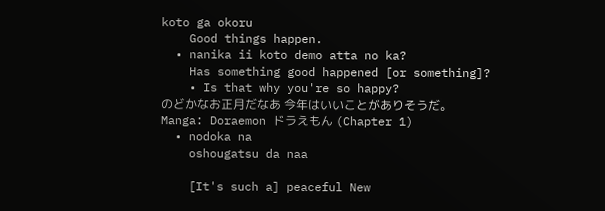koto ga okoru
    Good things happen.
  • nanika ii koto demo atta no ka?
    Has something good happened [or something]?
    • Is that why you're so happy?
のどかなお正月だなあ 今年はいいことがありそうだ。
Manga: Doraemon ドラえもん (Chapter 1)
  • nodoka na
    oshougatsu da naa

    [It's such a] peaceful New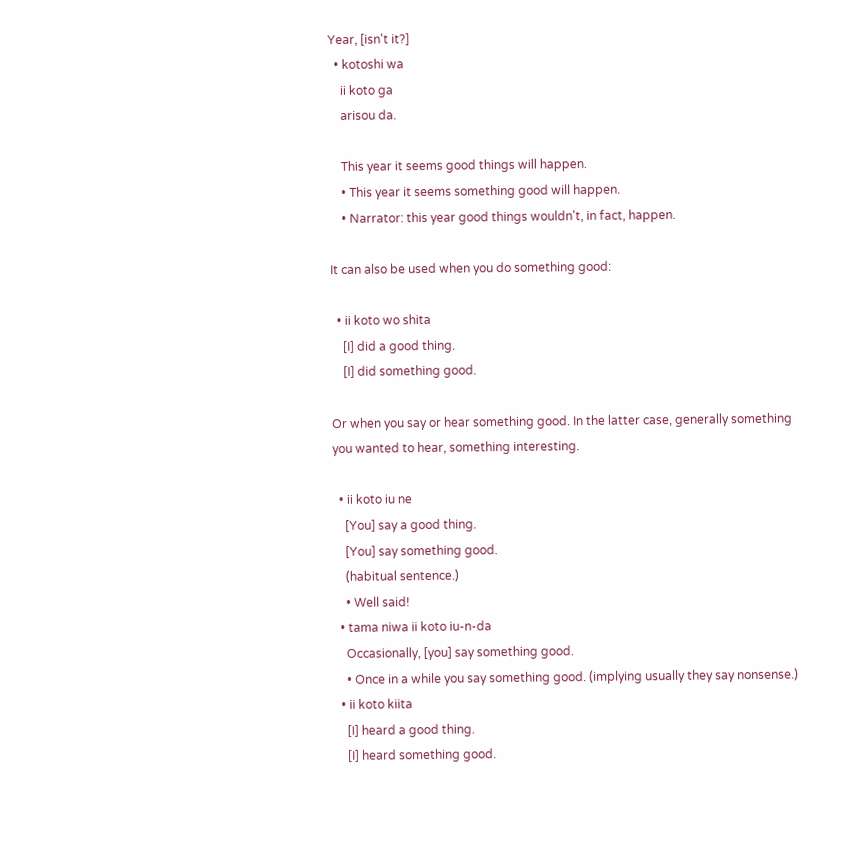Year, [isn't it?]
  • kotoshi wa
    ii koto ga
    arisou da.

    This year it seems good things will happen.
    • This year it seems something good will happen.
    • Narrator: this year good things wouldn't, in fact, happen.

It can also be used when you do something good:

  • ii koto wo shita
    [I] did a good thing.
    [I] did something good.

Or when you say or hear something good. In the latter case, generally something you wanted to hear, something interesting.

  • ii koto iu ne
    [You] say a good thing.
    [You] say something good.
    (habitual sentence.)
    • Well said!
  • tama niwa ii koto iu-n-da
    Occasionally, [you] say something good.
    • Once in a while you say something good. (implying usually they say nonsense.)
  • ii koto kiita
    [I] heard a good thing.
    [I] heard something good.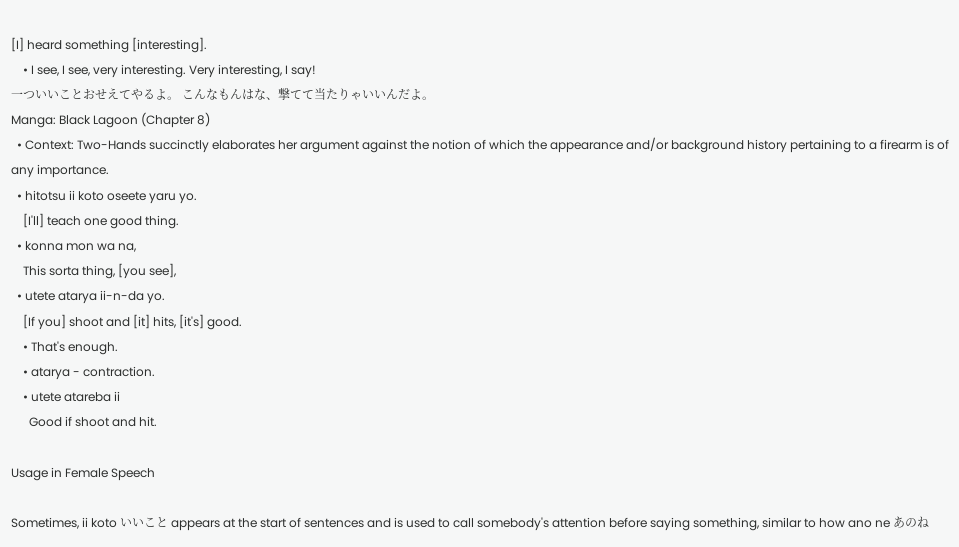[I] heard something [interesting].
    • I see, I see, very interesting. Very interesting, I say!
一ついいことおせえてやるよ。 こんなもんはな、撃てて当たりゃいいんだよ。
Manga: Black Lagoon (Chapter 8)
  • Context: Two-Hands succinctly elaborates her argument against the notion of which the appearance and/or background history pertaining to a firearm is of any importance.
  • hitotsu ii koto oseete yaru yo.
    [I'll] teach one good thing.
  • konna mon wa na,
    This sorta thing, [you see],
  • utete atarya ii-n-da yo.
    [If you] shoot and [it] hits, [it's] good.
    • That's enough.
    • atarya - contraction.
    • utete atareba ii
      Good if shoot and hit.

Usage in Female Speech

Sometimes, ii koto いいこと appears at the start of sentences and is used to call somebody's attention before saying something, similar to how ano ne あのね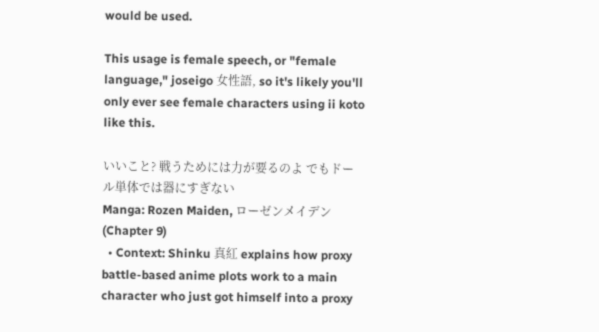would be used.

This usage is female speech, or "female language," joseigo 女性語, so it's likely you'll only ever see female characters using ii koto like this.

いいこと? 戦うためには力が要るのよ でもドール単体では器にすぎない
Manga: Rozen Maiden, ローゼンメイデン (Chapter 9)
  • Context: Shinku 真紅 explains how proxy battle-based anime plots work to a main character who just got himself into a proxy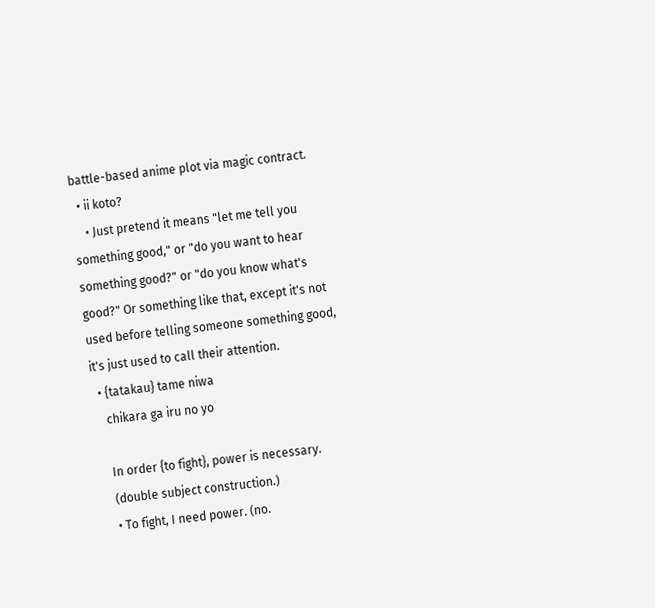battle-based anime plot via magic contract.
  • ii koto?
    • Just pretend it means "let me tell you something good," or "do you want to hear something good?" or "do you know what's good?" Or something like that, except it's not used before telling someone something good, it's just used to call their attention.
  • {tatakau} tame niwa
    chikara ga iru no yo

    In order {to fight}, power is necessary.
    (double subject construction.)
    • To fight, I need power. (no.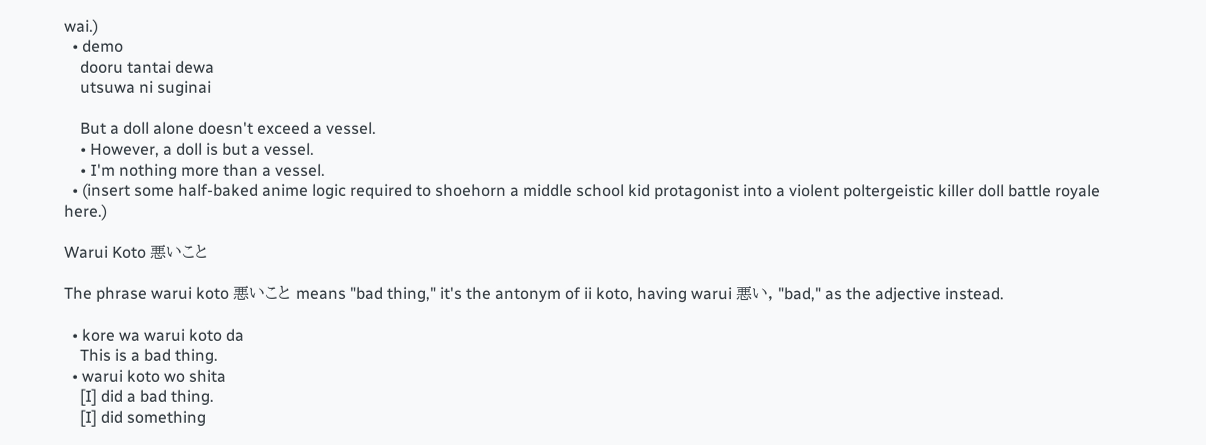wai.)
  • demo
    dooru tantai dewa
    utsuwa ni suginai

    But a doll alone doesn't exceed a vessel.
    • However, a doll is but a vessel.
    • I'm nothing more than a vessel.
  • (insert some half-baked anime logic required to shoehorn a middle school kid protagonist into a violent poltergeistic killer doll battle royale here.)

Warui Koto 悪いこと

The phrase warui koto 悪いこと means "bad thing," it's the antonym of ii koto, having warui 悪い, "bad," as the adjective instead.

  • kore wa warui koto da
    This is a bad thing.
  • warui koto wo shita
    [I] did a bad thing.
    [I] did something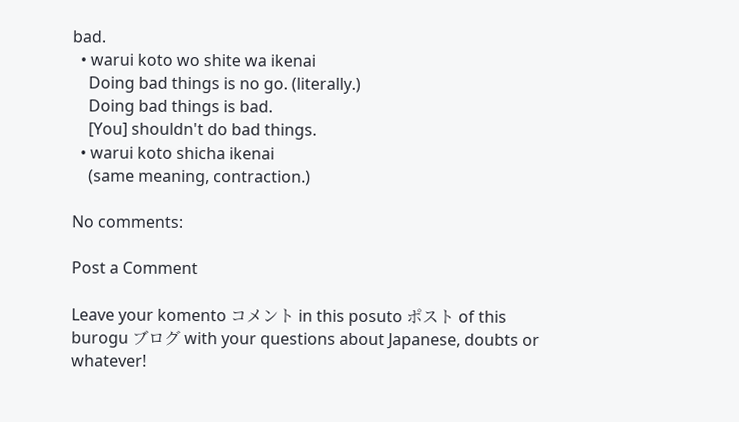bad.
  • warui koto wo shite wa ikenai
    Doing bad things is no go. (literally.)
    Doing bad things is bad.
    [You] shouldn't do bad things.
  • warui koto shicha ikenai
    (same meaning, contraction.)

No comments:

Post a Comment

Leave your komento コメント in this posuto ポスト of this burogu ブログ with your questions about Japanese, doubts or whatever!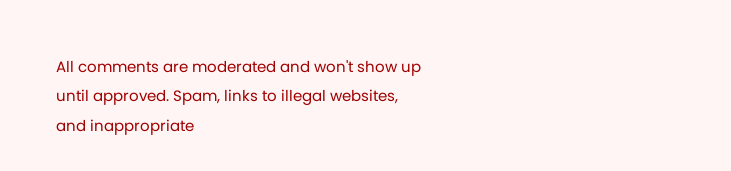All comments are moderated and won't show up until approved. Spam, links to illegal websites, and inappropriate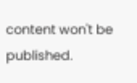content won't be published.